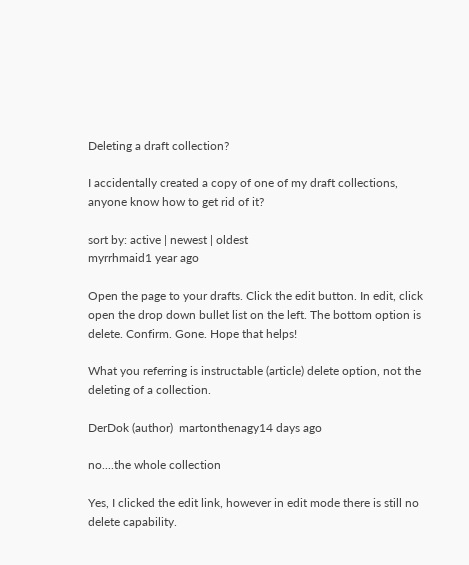Deleting a draft collection?

I accidentally created a copy of one of my draft collections, anyone know how to get rid of it?

sort by: active | newest | oldest
myrrhmaid1 year ago

Open the page to your drafts. Click the edit button. In edit, click open the drop down bullet list on the left. The bottom option is delete. Confirm. Gone. Hope that helps!

What you referring is instructable (article) delete option, not the deleting of a collection.

DerDok (author)  martonthenagy14 days ago

no....the whole collection

Yes, I clicked the edit link, however in edit mode there is still no delete capability.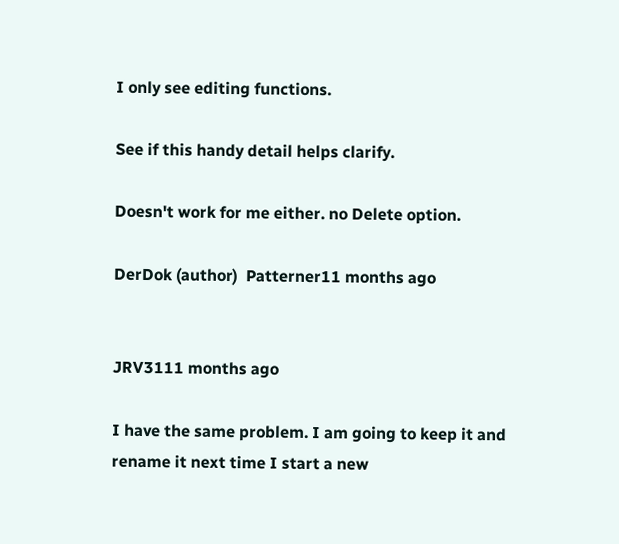I only see editing functions.

See if this handy detail helps clarify.

Doesn't work for me either. no Delete option.

DerDok (author)  Patterner11 months ago


JRV3111 months ago

I have the same problem. I am going to keep it and rename it next time I start a new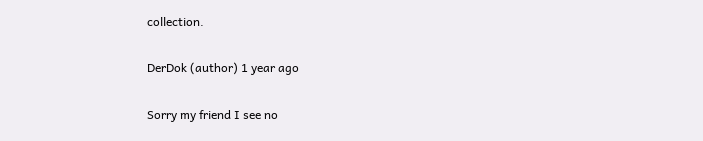collection.

DerDok (author) 1 year ago

Sorry my friend I see no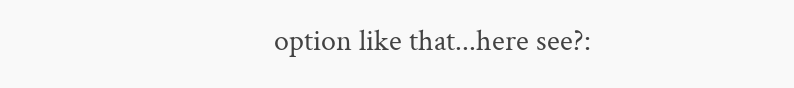option like that...here see?: